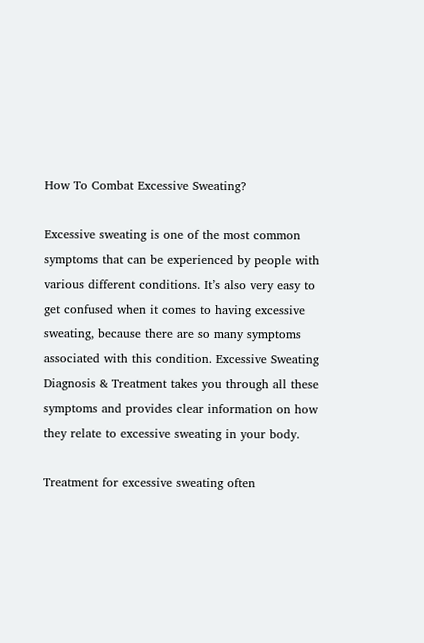How To Combat Excessive Sweating?

Excessive sweating is one of the most common symptoms that can be experienced by people with various different conditions. It’s also very easy to get confused when it comes to having excessive sweating, because there are so many symptoms associated with this condition. Excessive Sweating Diagnosis & Treatment takes you through all these symptoms and provides clear information on how they relate to excessive sweating in your body.

Treatment for excessive sweating often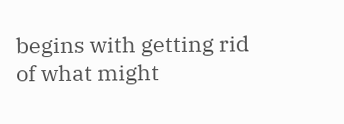begins with getting rid of what might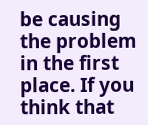be causing the problem in the first place. If you think that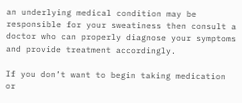an underlying medical condition may be responsible for your sweatiness then consult a doctor who can properly diagnose your symptoms and provide treatment accordingly.

If you don’t want to begin taking medication or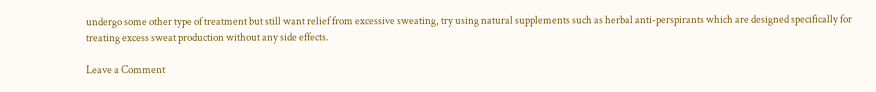undergo some other type of treatment but still want relief from excessive sweating, try using natural supplements such as herbal anti-perspirants which are designed specifically for treating excess sweat production without any side effects.

Leave a Comment